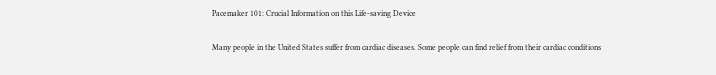Pacemaker 101: Crucial Information on this Life-saving Device

Many people in the United States suffer from cardiac diseases. Some people can find relief from their cardiac conditions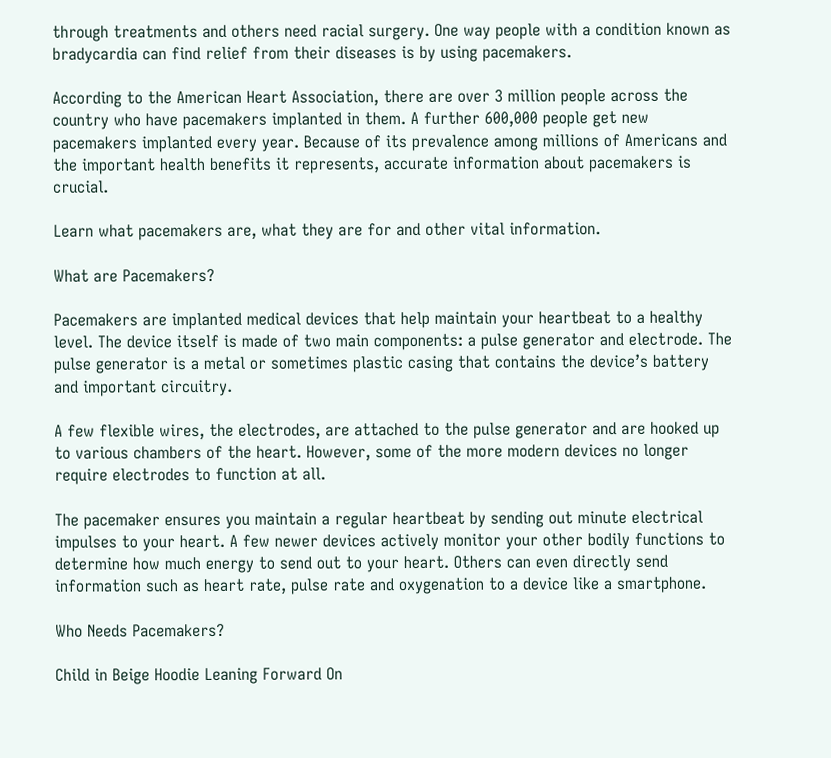through treatments and others need racial surgery. One way people with a condition known as bradycardia can find relief from their diseases is by using pacemakers.

According to the American Heart Association, there are over 3 million people across the country who have pacemakers implanted in them. A further 600,000 people get new pacemakers implanted every year. Because of its prevalence among millions of Americans and the important health benefits it represents, accurate information about pacemakers is crucial.

Learn what pacemakers are, what they are for and other vital information.

What are Pacemakers?

Pacemakers are implanted medical devices that help maintain your heartbeat to a healthy level. The device itself is made of two main components: a pulse generator and electrode. The pulse generator is a metal or sometimes plastic casing that contains the device’s battery and important circuitry.

A few flexible wires, the electrodes, are attached to the pulse generator and are hooked up to various chambers of the heart. However, some of the more modern devices no longer require electrodes to function at all.

The pacemaker ensures you maintain a regular heartbeat by sending out minute electrical impulses to your heart. A few newer devices actively monitor your other bodily functions to determine how much energy to send out to your heart. Others can even directly send information such as heart rate, pulse rate and oxygenation to a device like a smartphone.

Who Needs Pacemakers?

Child in Beige Hoodie Leaning Forward On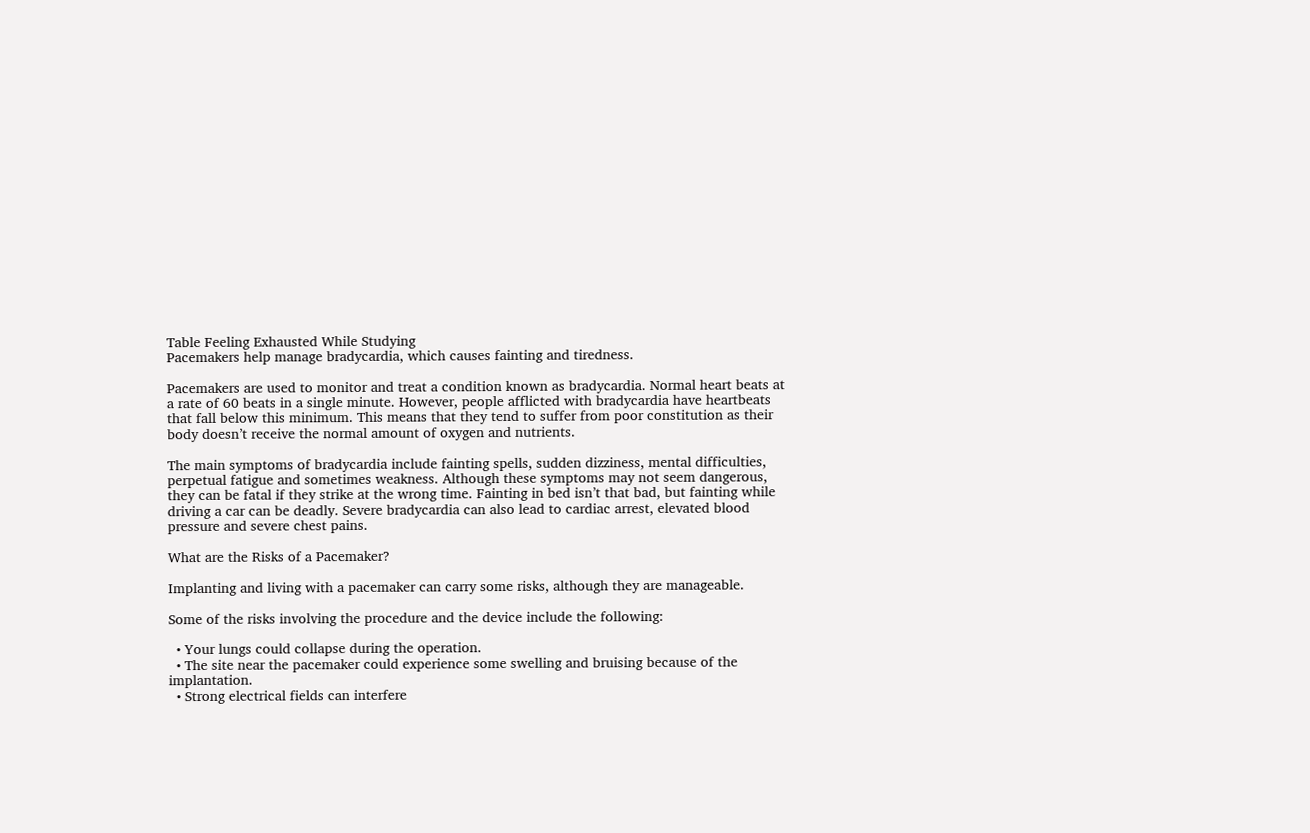Table Feeling Exhausted While Studying
Pacemakers help manage bradycardia, which causes fainting and tiredness.

Pacemakers are used to monitor and treat a condition known as bradycardia. Normal heart beats at a rate of 60 beats in a single minute. However, people afflicted with bradycardia have heartbeats that fall below this minimum. This means that they tend to suffer from poor constitution as their body doesn’t receive the normal amount of oxygen and nutrients.

The main symptoms of bradycardia include fainting spells, sudden dizziness, mental difficulties, perpetual fatigue and sometimes weakness. Although these symptoms may not seem dangerous, they can be fatal if they strike at the wrong time. Fainting in bed isn’t that bad, but fainting while driving a car can be deadly. Severe bradycardia can also lead to cardiac arrest, elevated blood pressure and severe chest pains.

What are the Risks of a Pacemaker?

Implanting and living with a pacemaker can carry some risks, although they are manageable.

Some of the risks involving the procedure and the device include the following:

  • Your lungs could collapse during the operation.
  • The site near the pacemaker could experience some swelling and bruising because of the implantation.
  • Strong electrical fields can interfere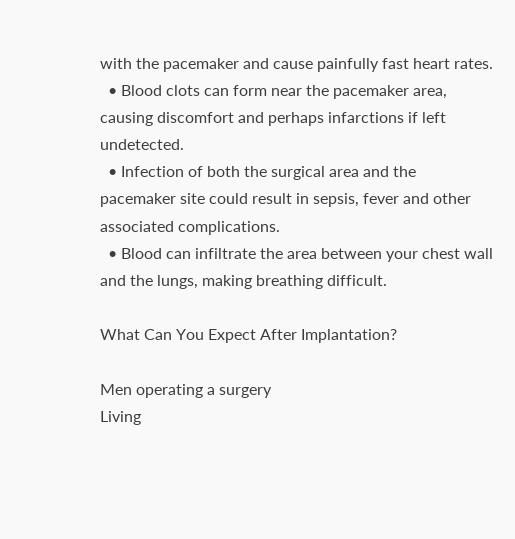with the pacemaker and cause painfully fast heart rates.
  • Blood clots can form near the pacemaker area, causing discomfort and perhaps infarctions if left undetected.
  • Infection of both the surgical area and the pacemaker site could result in sepsis, fever and other associated complications.
  • Blood can infiltrate the area between your chest wall and the lungs, making breathing difficult.

What Can You Expect After Implantation?

Men operating a surgery
Living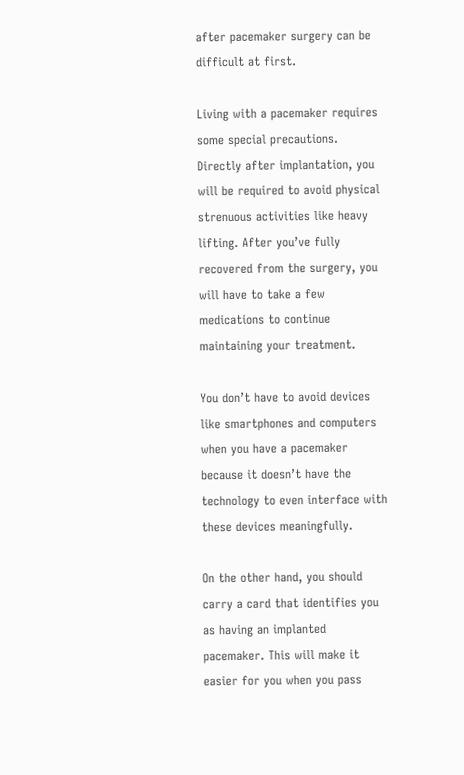after pacemaker surgery can be difficult at first.

Living with a pacemaker requires some special precautions. Directly after implantation, you will be required to avoid physical strenuous activities like heavy lifting. After you’ve fully recovered from the surgery, you will have to take a few medications to continue maintaining your treatment.

You don’t have to avoid devices like smartphones and computers when you have a pacemaker because it doesn’t have the technology to even interface with these devices meaningfully.

On the other hand, you should carry a card that identifies you as having an implanted pacemaker. This will make it easier for you when you pass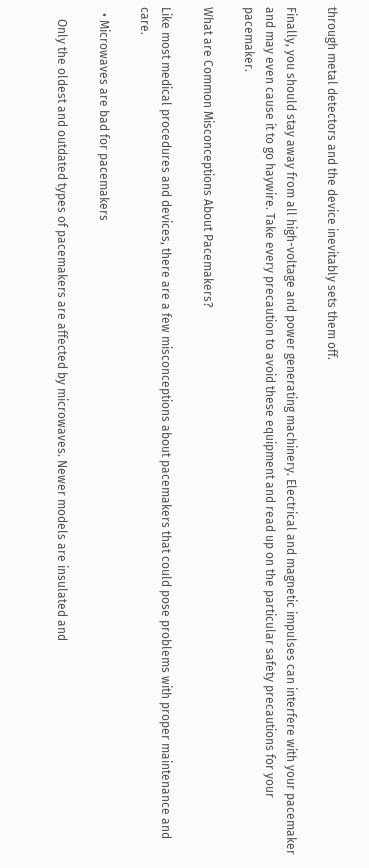through metal detectors and the device inevitably sets them off.

Finally, you should stay away from all high-voltage and power generating machinery. Electrical and magnetic impulses can interfere with your pacemaker and may even cause it to go haywire. Take every precaution to avoid these equipment and read up on the particular safety precautions for your pacemaker.

What are Common Misconceptions About Pacemakers?

Like most medical procedures and devices, there are a few misconceptions about pacemakers that could pose problems with proper maintenance and care.

  • Microwaves are bad for pacemakers

    Only the oldest and outdated types of pacemakers are affected by microwaves. Newer models are insulated and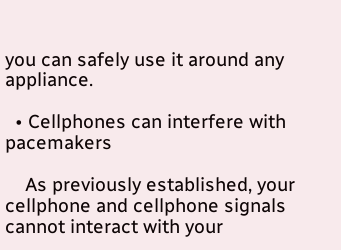you can safely use it around any appliance.

  • Cellphones can interfere with pacemakers

    As previously established, your cellphone and cellphone signals cannot interact with your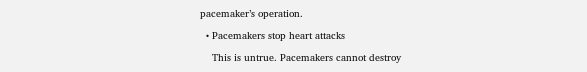pacemaker’s operation.

  • Pacemakers stop heart attacks

    This is untrue. Pacemakers cannot destroy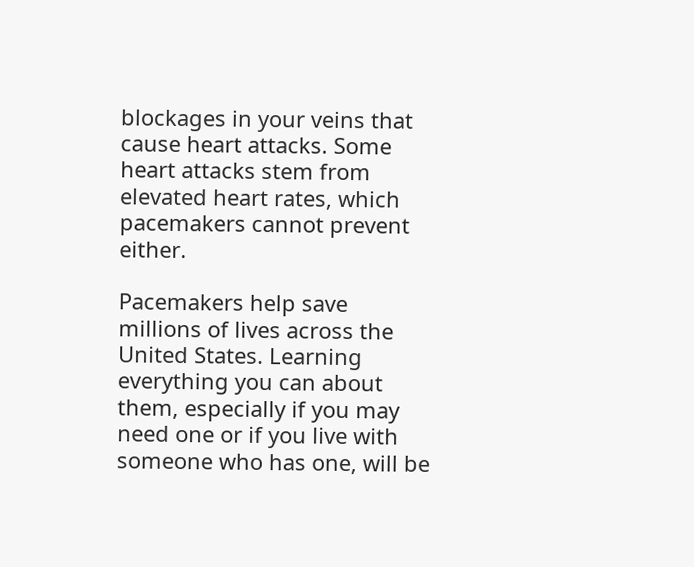blockages in your veins that cause heart attacks. Some heart attacks stem from elevated heart rates, which pacemakers cannot prevent either.

Pacemakers help save millions of lives across the United States. Learning everything you can about them, especially if you may need one or if you live with someone who has one, will be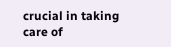crucial in taking care of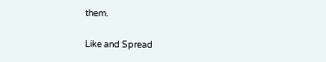them.

Like and Spread